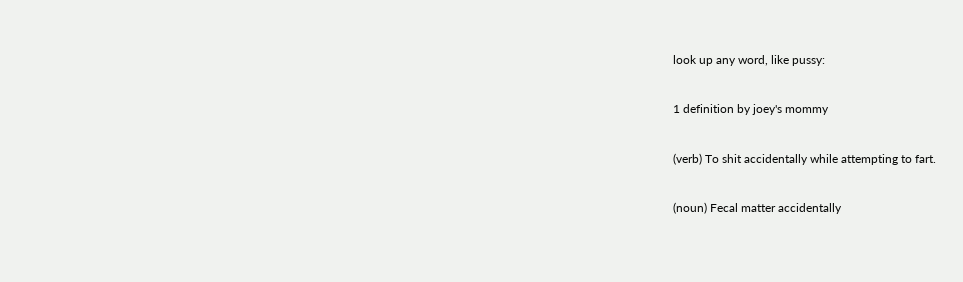look up any word, like pussy:

1 definition by joey's mommy

(verb) To shit accidentally while attempting to fart.

(noun) Fecal matter accidentally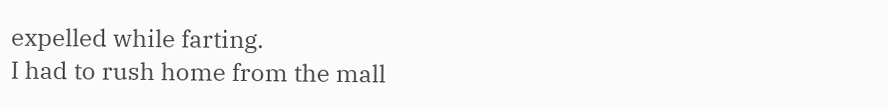expelled while farting.
I had to rush home from the mall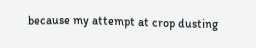because my attempt at crop dusting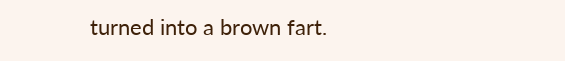turned into a brown fart.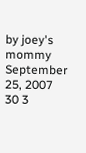by joey's mommy September 25, 2007
30 3